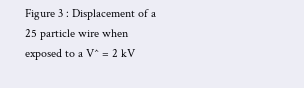Figure 3 : Displacement of a 25 particle wire when exposed to a V^ = 2 kV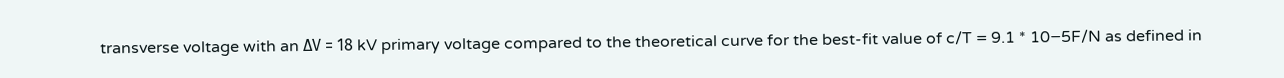transverse voltage with an ΔV = 18 kV primary voltage compared to the theoretical curve for the best-fit value of c/T = 9.1 * 10−5F/N as defined in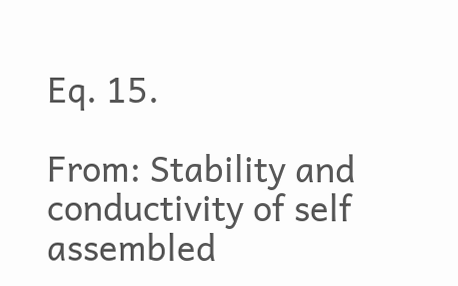Eq. 15.

From: Stability and conductivity of self assembled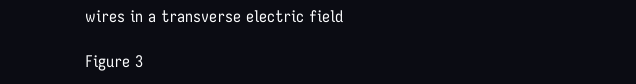wires in a transverse electric field

Figure 3